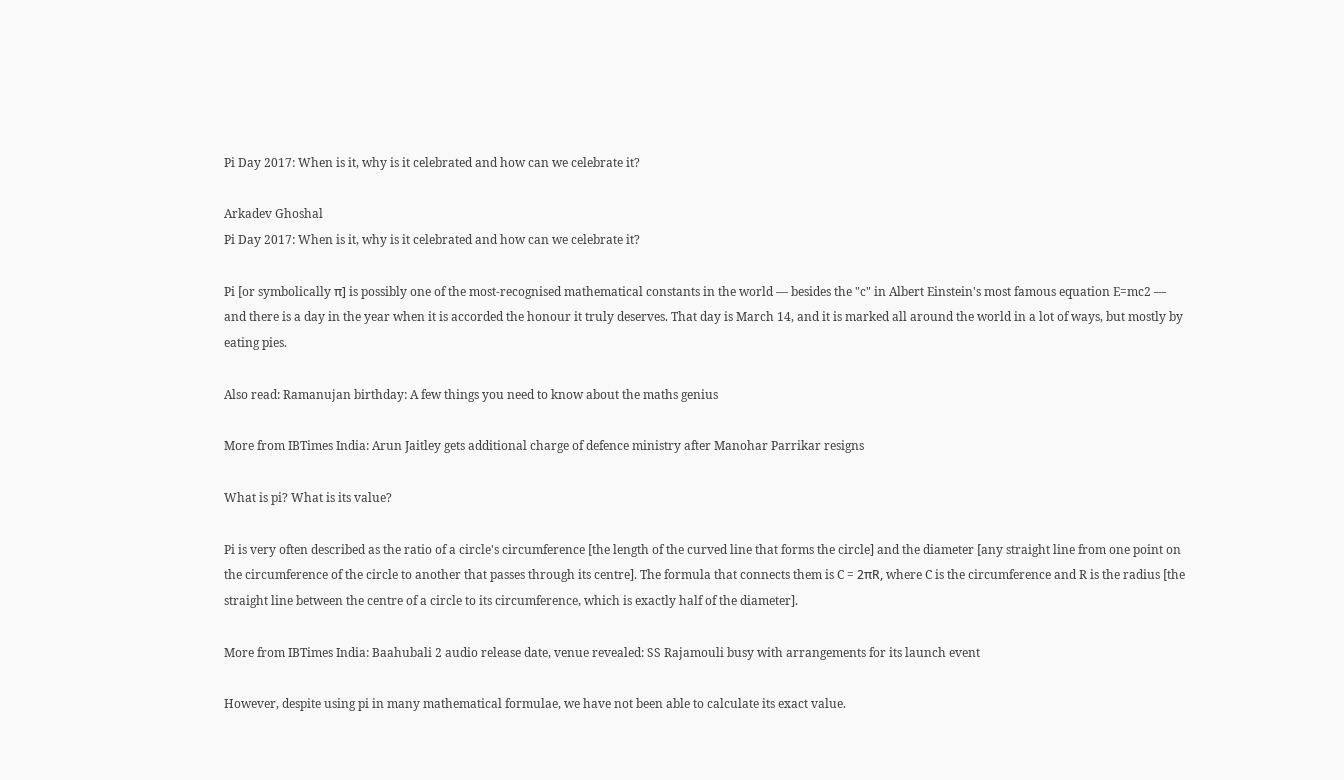Pi Day 2017: When is it, why is it celebrated and how can we celebrate it?

Arkadev Ghoshal
Pi Day 2017: When is it, why is it celebrated and how can we celebrate it?

Pi [or symbolically π] is possibly one of the most-recognised mathematical constants in the world — besides the "c" in Albert Einstein's most famous equation E=mc2 — and there is a day in the year when it is accorded the honour it truly deserves. That day is March 14, and it is marked all around the world in a lot of ways, but mostly by eating pies.

Also read: Ramanujan birthday: A few things you need to know about the maths genius

More from IBTimes India: Arun Jaitley gets additional charge of defence ministry after Manohar Parrikar resigns

What is pi? What is its value?

Pi is very often described as the ratio of a circle's circumference [the length of the curved line that forms the circle] and the diameter [any straight line from one point on the circumference of the circle to another that passes through its centre]. The formula that connects them is C = 2πR, where C is the circumference and R is the radius [the straight line between the centre of a circle to its circumference, which is exactly half of the diameter].

More from IBTimes India: Baahubali 2 audio release date, venue revealed: SS Rajamouli busy with arrangements for its launch event

However, despite using pi in many mathematical formulae, we have not been able to calculate its exact value.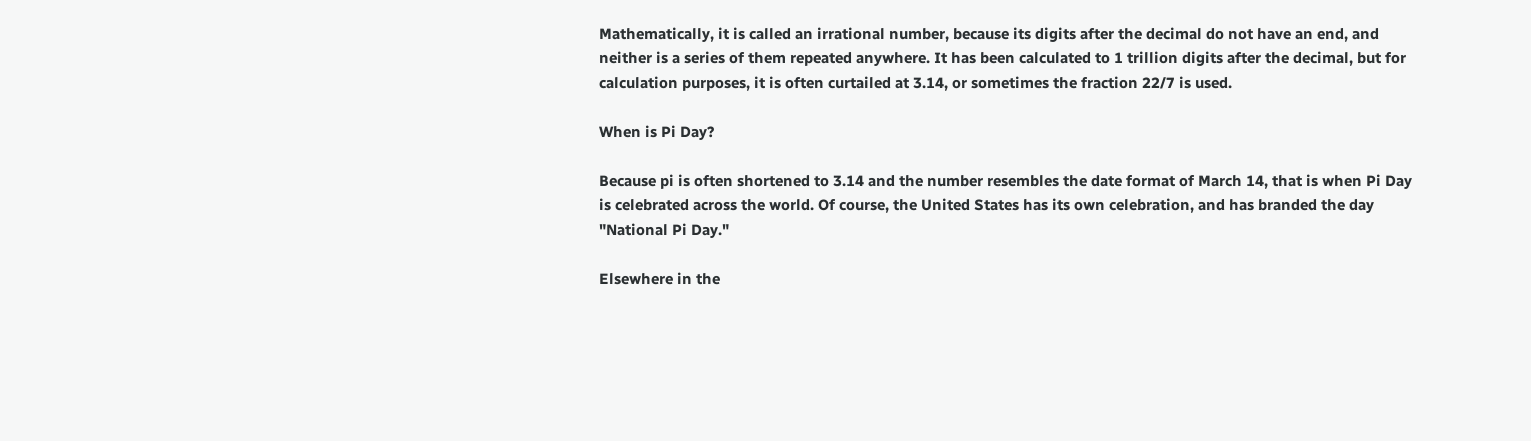Mathematically, it is called an irrational number, because its digits after the decimal do not have an end, and neither is a series of them repeated anywhere. It has been calculated to 1 trillion digits after the decimal, but for calculation purposes, it is often curtailed at 3.14, or sometimes the fraction 22/7 is used.

When is Pi Day?

Because pi is often shortened to 3.14 and the number resembles the date format of March 14, that is when Pi Day is celebrated across the world. Of course, the United States has its own celebration, and has branded the day "National Pi Day."

Elsewhere in the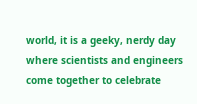world, it is a geeky, nerdy day where scientists and engineers come together to celebrate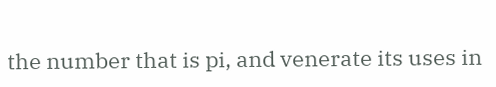the number that is pi, and venerate its uses in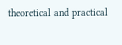theoretical and practical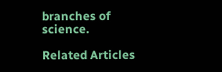branches of science.

Related Articles